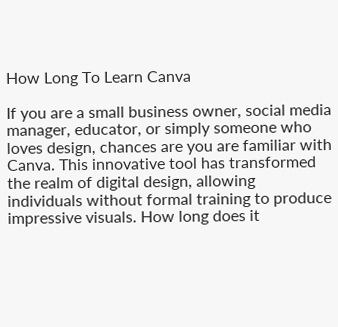How Long To Learn Canva

If you are a small business owner, social media manager, educator, or simply someone who loves design, chances are you are familiar with Canva. This innovative tool has transformed the realm of digital design, allowing individuals without formal training to produce impressive visuals. How long does it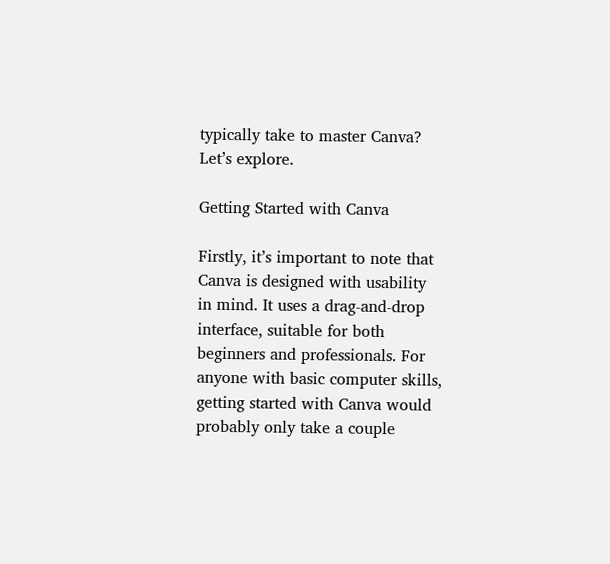typically take to master Canva? Let’s explore.

Getting Started with Canva

Firstly, it’s important to note that Canva is designed with usability in mind. It uses a drag-and-drop interface, suitable for both beginners and professionals. For anyone with basic computer skills, getting started with Canva would probably only take a couple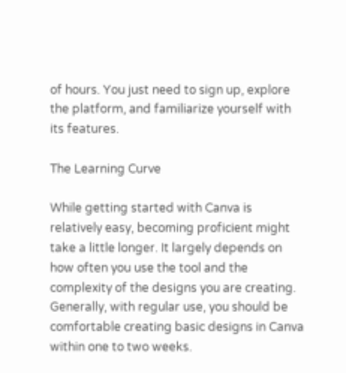of hours. You just need to sign up, explore the platform, and familiarize yourself with its features.

The Learning Curve

While getting started with Canva is relatively easy, becoming proficient might take a little longer. It largely depends on how often you use the tool and the complexity of the designs you are creating. Generally, with regular use, you should be comfortable creating basic designs in Canva within one to two weeks.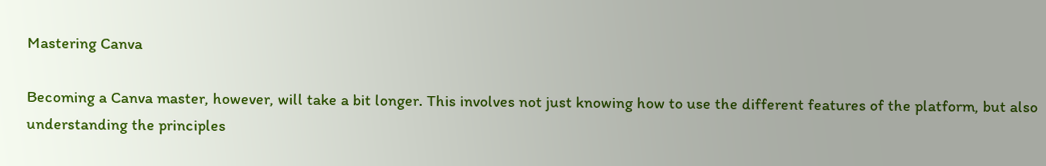Mastering Canva

Becoming a Canva master, however, will take a bit longer. This involves not just knowing how to use the different features of the platform, but also understanding the principles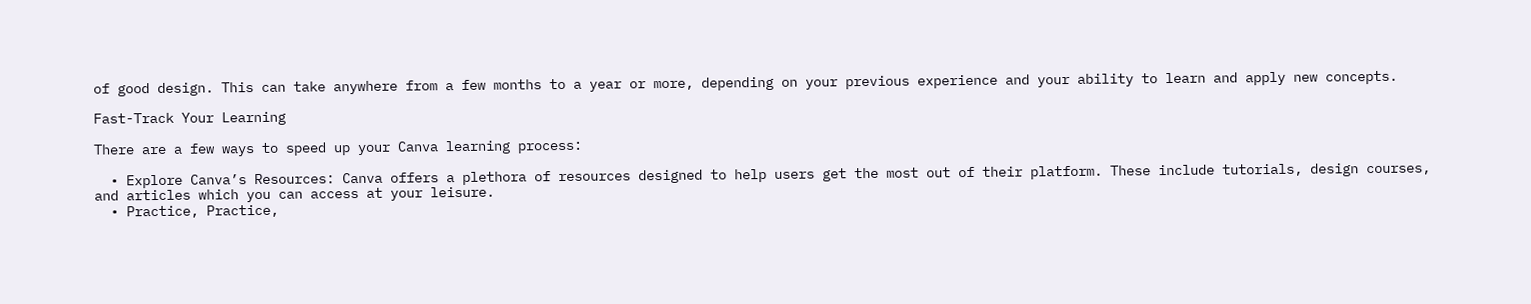of good design. This can take anywhere from a few months to a year or more, depending on your previous experience and your ability to learn and apply new concepts.

Fast-Track Your Learning

There are a few ways to speed up your Canva learning process:

  • Explore Canva’s Resources: Canva offers a plethora of resources designed to help users get the most out of their platform. These include tutorials, design courses, and articles which you can access at your leisure.
  • Practice, Practice,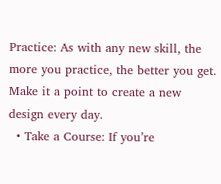Practice: As with any new skill, the more you practice, the better you get. Make it a point to create a new design every day.
  • Take a Course: If you’re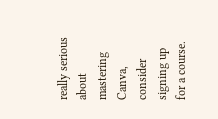really serious about mastering Canva, consider signing up for a course.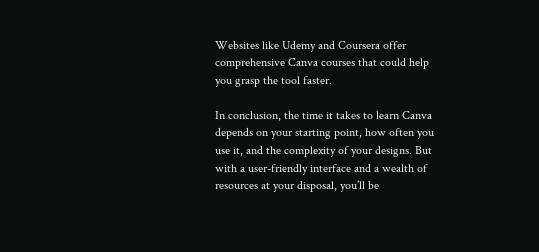Websites like Udemy and Coursera offer comprehensive Canva courses that could help you grasp the tool faster.

In conclusion, the time it takes to learn Canva depends on your starting point, how often you use it, and the complexity of your designs. But with a user-friendly interface and a wealth of resources at your disposal, you’ll be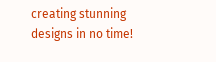creating stunning designs in no time!